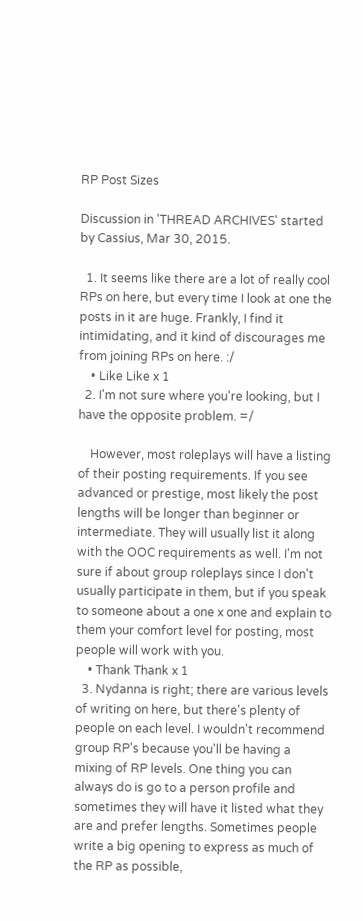RP Post Sizes

Discussion in 'THREAD ARCHIVES' started by Cassius, Mar 30, 2015.

  1. It seems like there are a lot of really cool RPs on here, but every time I look at one the posts in it are huge. Frankly, I find it intimidating, and it kind of discourages me from joining RPs on here. :/
    • Like Like x 1
  2. I'm not sure where you're looking, but I have the opposite problem. =/

    However, most roleplays will have a listing of their posting requirements. If you see advanced or prestige, most likely the post lengths will be longer than beginner or intermediate. They will usually list it along with the OOC requirements as well. I'm not sure if about group roleplays since I don't usually participate in them, but if you speak to someone about a one x one and explain to them your comfort level for posting, most people will work with you.
    • Thank Thank x 1
  3. Nydanna is right; there are various levels of writing on here, but there's plenty of people on each level. I wouldn't recommend group RP's because you'll be having a mixing of RP levels. One thing you can always do is go to a person profile and sometimes they will have it listed what they are and prefer lengths. Sometimes people write a big opening to express as much of the RP as possible,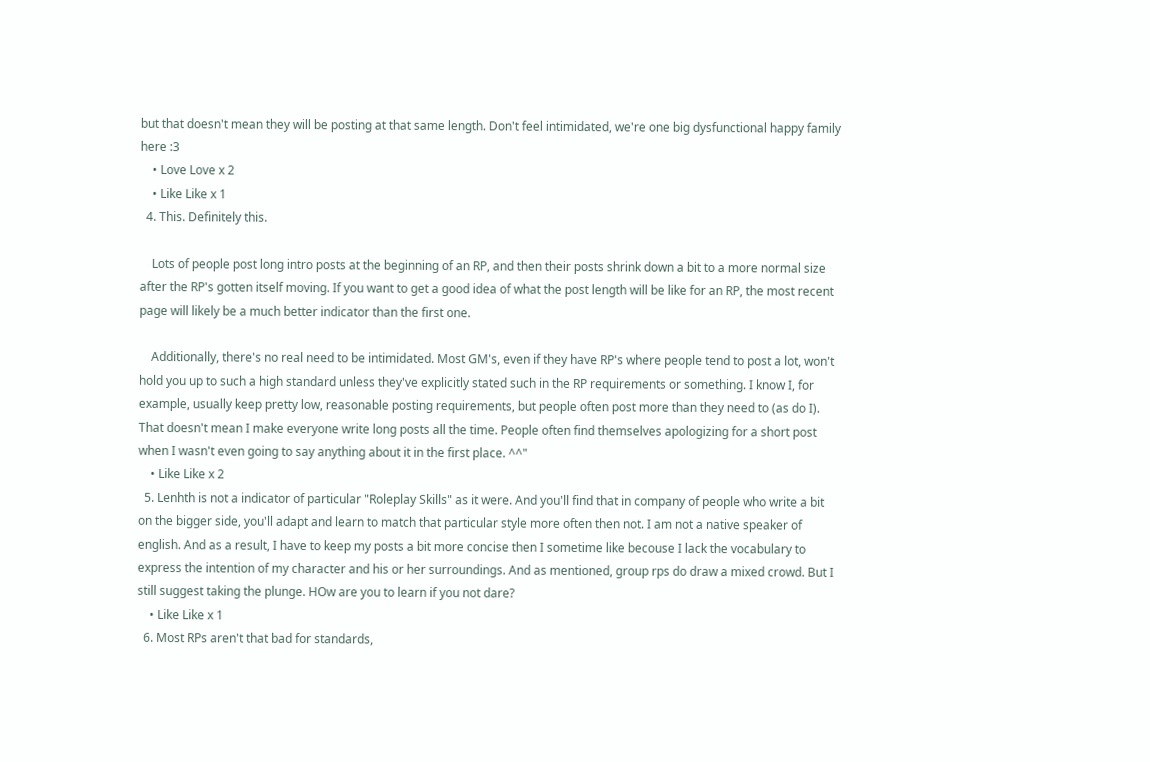but that doesn't mean they will be posting at that same length. Don't feel intimidated, we're one big dysfunctional happy family here :3
    • Love Love x 2
    • Like Like x 1
  4. This. Definitely this.

    Lots of people post long intro posts at the beginning of an RP, and then their posts shrink down a bit to a more normal size after the RP's gotten itself moving. If you want to get a good idea of what the post length will be like for an RP, the most recent page will likely be a much better indicator than the first one.

    Additionally, there's no real need to be intimidated. Most GM's, even if they have RP's where people tend to post a lot, won't hold you up to such a high standard unless they've explicitly stated such in the RP requirements or something. I know I, for example, usually keep pretty low, reasonable posting requirements, but people often post more than they need to (as do I). That doesn't mean I make everyone write long posts all the time. People often find themselves apologizing for a short post when I wasn't even going to say anything about it in the first place. ^^"
    • Like Like x 2
  5. Lenhth is not a indicator of particular "Roleplay Skills" as it were. And you'll find that in company of people who write a bit on the bigger side, you'll adapt and learn to match that particular style more often then not. I am not a native speaker of english. And as a result, I have to keep my posts a bit more concise then I sometime like becouse I lack the vocabulary to express the intention of my character and his or her surroundings. And as mentioned, group rps do draw a mixed crowd. But I still suggest taking the plunge. HOw are you to learn if you not dare?
    • Like Like x 1
  6. Most RPs aren't that bad for standards,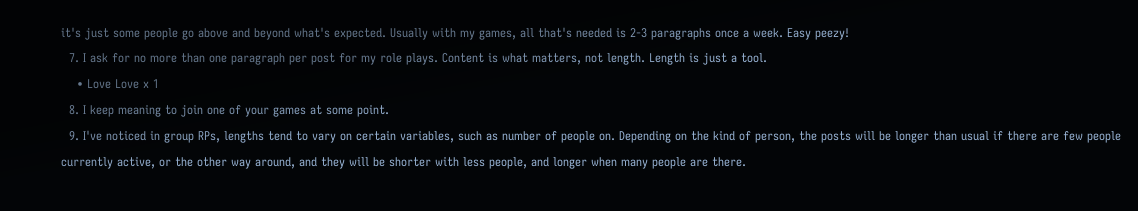it's just some people go above and beyond what's expected. Usually with my games, all that's needed is 2-3 paragraphs once a week. Easy peezy!
  7. I ask for no more than one paragraph per post for my role plays. Content is what matters, not length. Length is just a tool.
    • Love Love x 1
  8. I keep meaning to join one of your games at some point.
  9. I've noticed in group RPs, lengths tend to vary on certain variables, such as number of people on. Depending on the kind of person, the posts will be longer than usual if there are few people currently active, or the other way around, and they will be shorter with less people, and longer when many people are there.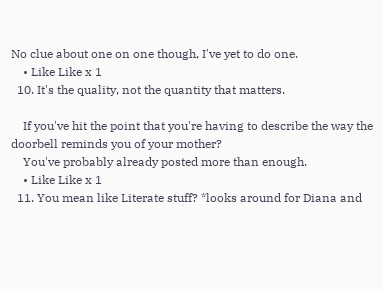No clue about one on one though, I've yet to do one.
    • Like Like x 1
  10. It's the quality, not the quantity that matters.

    If you've hit the point that you're having to describe the way the doorbell reminds you of your mother?
    You've probably already posted more than enough.
    • Like Like x 1
  11. You mean like Literate stuff? *looks around for Diana and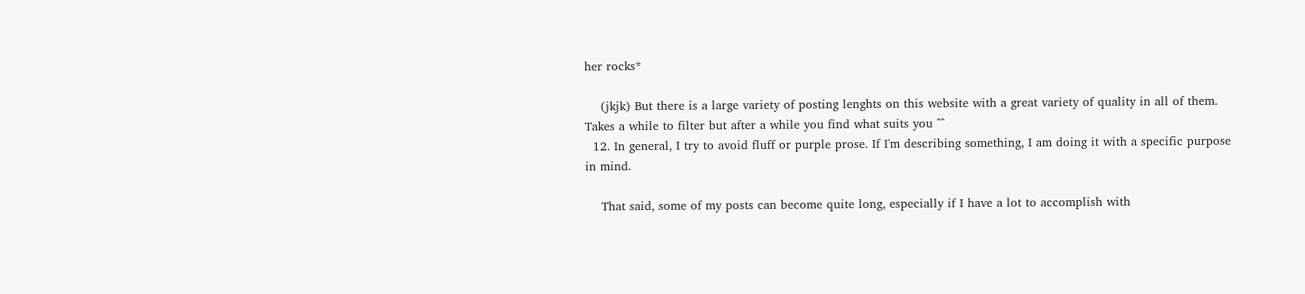her rocks*

    (jkjk) But there is a large variety of posting lenghts on this website with a great variety of quality in all of them. Takes a while to filter but after a while you find what suits you ^^
  12. In general, I try to avoid fluff or purple prose. If I'm describing something, I am doing it with a specific purpose in mind.

    That said, some of my posts can become quite long, especially if I have a lot to accomplish with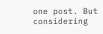one post. But considering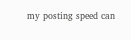my posting speed can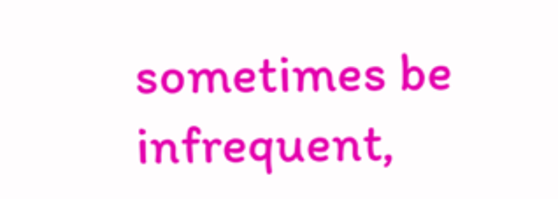sometimes be infrequent,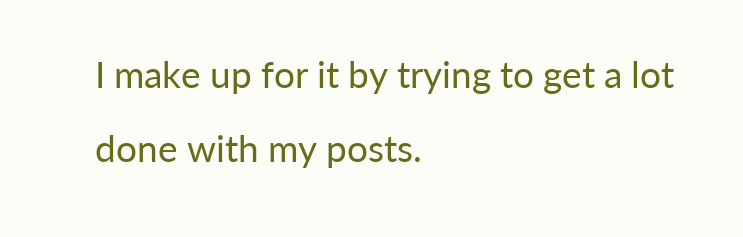I make up for it by trying to get a lot done with my posts.